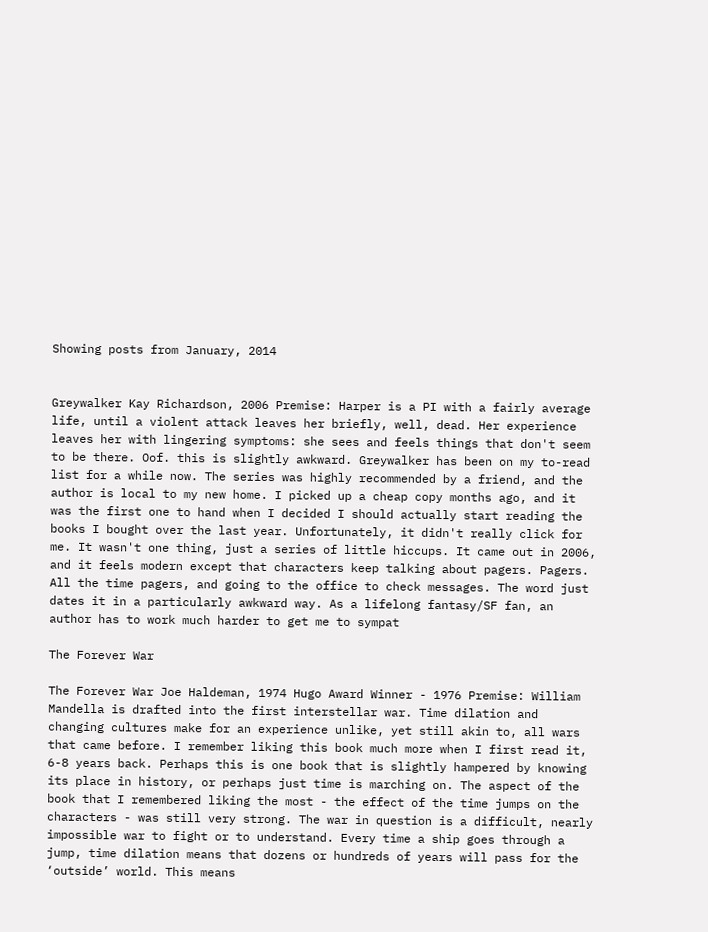Showing posts from January, 2014


Greywalker Kay Richardson, 2006 Premise: Harper is a PI with a fairly average life, until a violent attack leaves her briefly, well, dead. Her experience leaves her with lingering symptoms: she sees and feels things that don't seem to be there. Oof. this is slightly awkward. Greywalker has been on my to-read list for a while now. The series was highly recommended by a friend, and the author is local to my new home. I picked up a cheap copy months ago, and it was the first one to hand when I decided I should actually start reading the books I bought over the last year. Unfortunately, it didn't really click for me. It wasn't one thing, just a series of little hiccups. It came out in 2006, and it feels modern except that characters keep talking about pagers. Pagers. All the time pagers, and going to the office to check messages. The word just dates it in a particularly awkward way. As a lifelong fantasy/SF fan, an author has to work much harder to get me to sympat

The Forever War

The Forever War Joe Haldeman, 1974 Hugo Award Winner - 1976 Premise: William Mandella is drafted into the first interstellar war. Time dilation and changing cultures make for an experience unlike, yet still akin to, all wars that came before. I remember liking this book much more when I first read it, 6-8 years back. Perhaps this is one book that is slightly hampered by knowing its place in history, or perhaps just time is marching on. The aspect of the book that I remembered liking the most - the effect of the time jumps on the characters - was still very strong. The war in question is a difficult, nearly impossible war to fight or to understand. Every time a ship goes through a jump, time dilation means that dozens or hundreds of years will pass for the ‘outside’ world. This means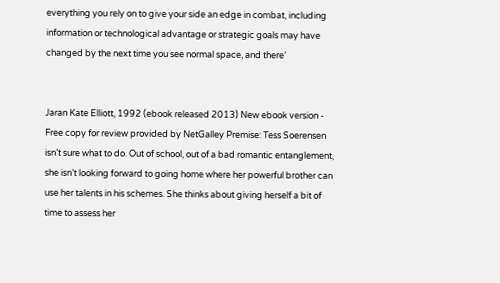everything you rely on to give your side an edge in combat, including information or technological advantage or strategic goals may have changed by the next time you see normal space, and there’


Jaran Kate Elliott, 1992 (ebook released 2013) New ebook version - Free copy for review provided by NetGalley Premise: Tess Soerensen isn’t sure what to do. Out of school, out of a bad romantic entanglement, she isn’t looking forward to going home where her powerful brother can use her talents in his schemes. She thinks about giving herself a bit of time to assess her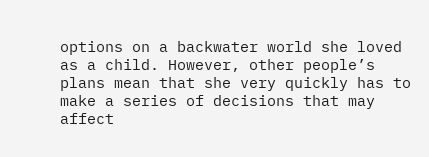options on a backwater world she loved as a child. However, other people’s plans mean that she very quickly has to make a series of decisions that may affect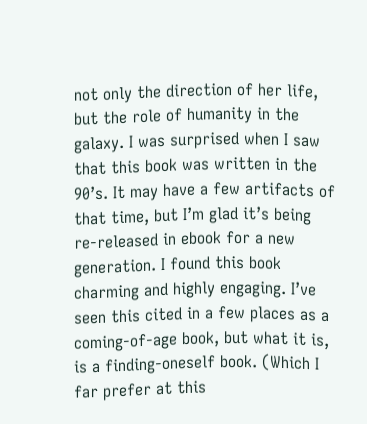not only the direction of her life, but the role of humanity in the galaxy. I was surprised when I saw that this book was written in the 90’s. It may have a few artifacts of that time, but I’m glad it’s being re-released in ebook for a new generation. I found this book charming and highly engaging. I’ve seen this cited in a few places as a coming-of-age book, but what it is, is a finding-oneself book. (Which I far prefer at this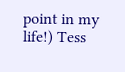point in my life!) Tess